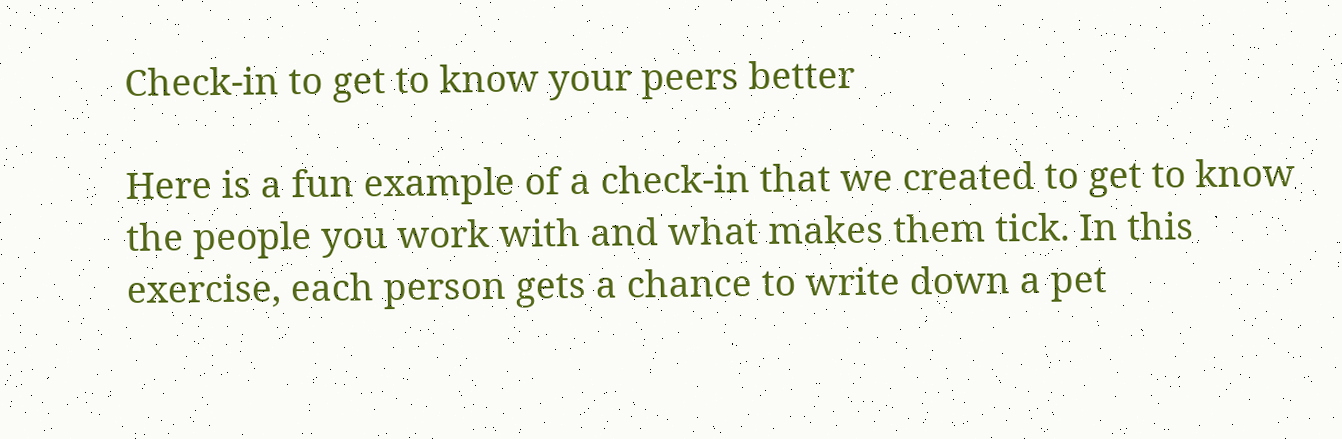Check-in to get to know your peers better

Here is a fun example of a check-in that we created to get to know the people you work with and what makes them tick. In this exercise, each person gets a chance to write down a pet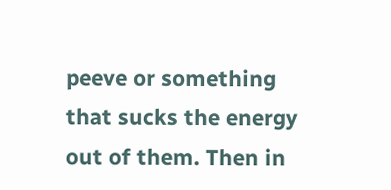peeve or something that sucks the energy out of them. Then in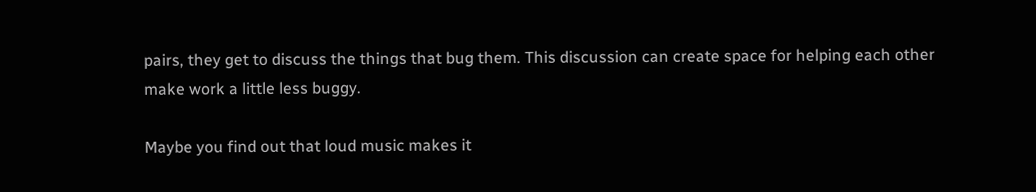pairs, they get to discuss the things that bug them. This discussion can create space for helping each other make work a little less buggy.

Maybe you find out that loud music makes it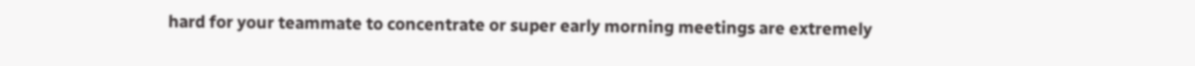hard for your teammate to concentrate or super early morning meetings are extremely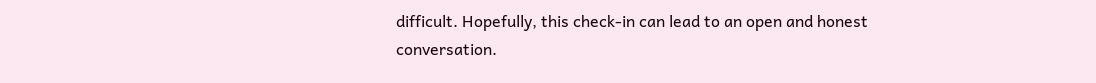difficult. Hopefully, this check-in can lead to an open and honest conversation.